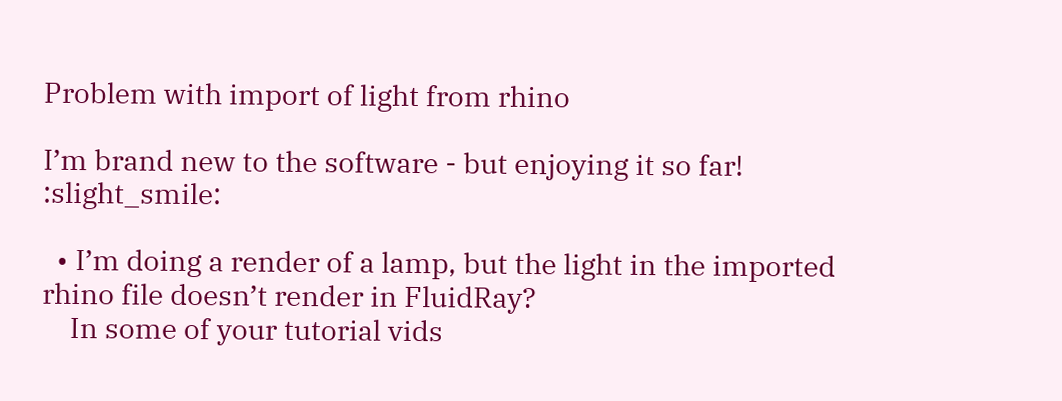Problem with import of light from rhino

I’m brand new to the software - but enjoying it so far! :slight_smile:

  • I’m doing a render of a lamp, but the light in the imported rhino file doesn’t render in FluidRay?
    In some of your tutorial vids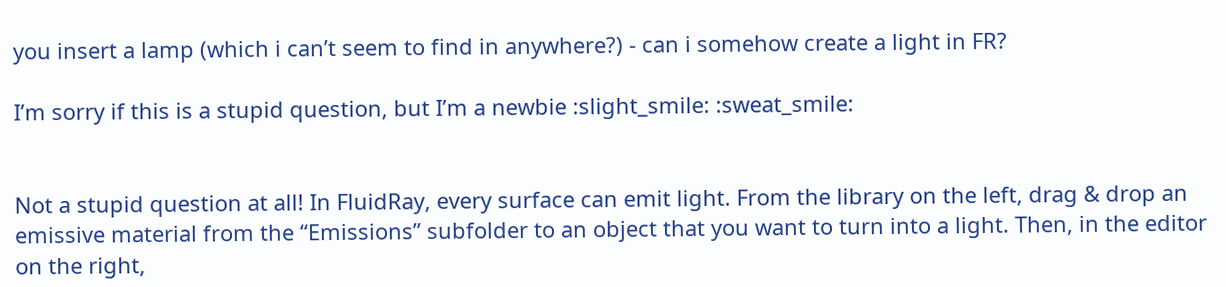you insert a lamp (which i can’t seem to find in anywhere?) - can i somehow create a light in FR?

I’m sorry if this is a stupid question, but I’m a newbie :slight_smile: :sweat_smile:


Not a stupid question at all! In FluidRay, every surface can emit light. From the library on the left, drag & drop an emissive material from the “Emissions” subfolder to an object that you want to turn into a light. Then, in the editor on the right,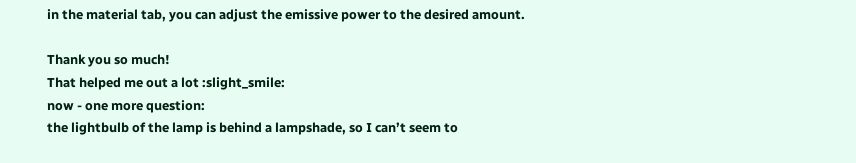in the material tab, you can adjust the emissive power to the desired amount.

Thank you so much!
That helped me out a lot :slight_smile:
now - one more question:
the lightbulb of the lamp is behind a lampshade, so I can’t seem to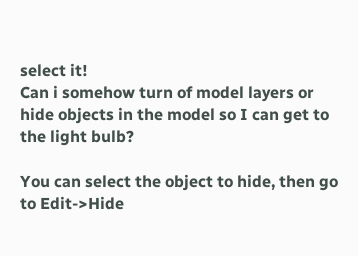select it!
Can i somehow turn of model layers or hide objects in the model so I can get to the light bulb?

You can select the object to hide, then go to Edit->Hide